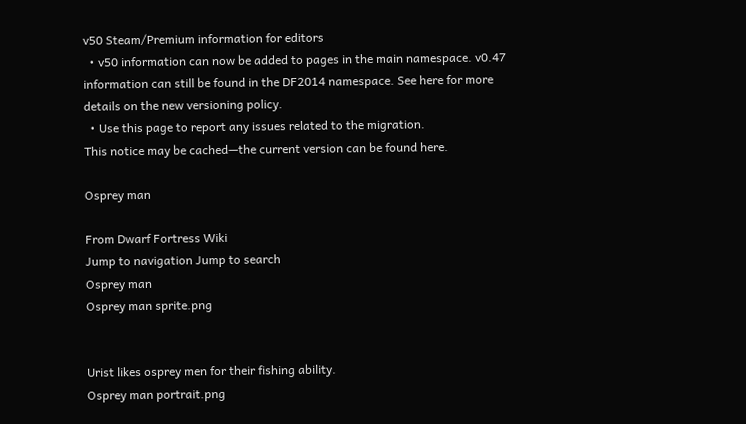v50 Steam/Premium information for editors
  • v50 information can now be added to pages in the main namespace. v0.47 information can still be found in the DF2014 namespace. See here for more details on the new versioning policy.
  • Use this page to report any issues related to the migration.
This notice may be cached—the current version can be found here.

Osprey man

From Dwarf Fortress Wiki
Jump to navigation Jump to search
Osprey man
Osprey man sprite.png


Urist likes osprey men for their fishing ability.
Osprey man portrait.png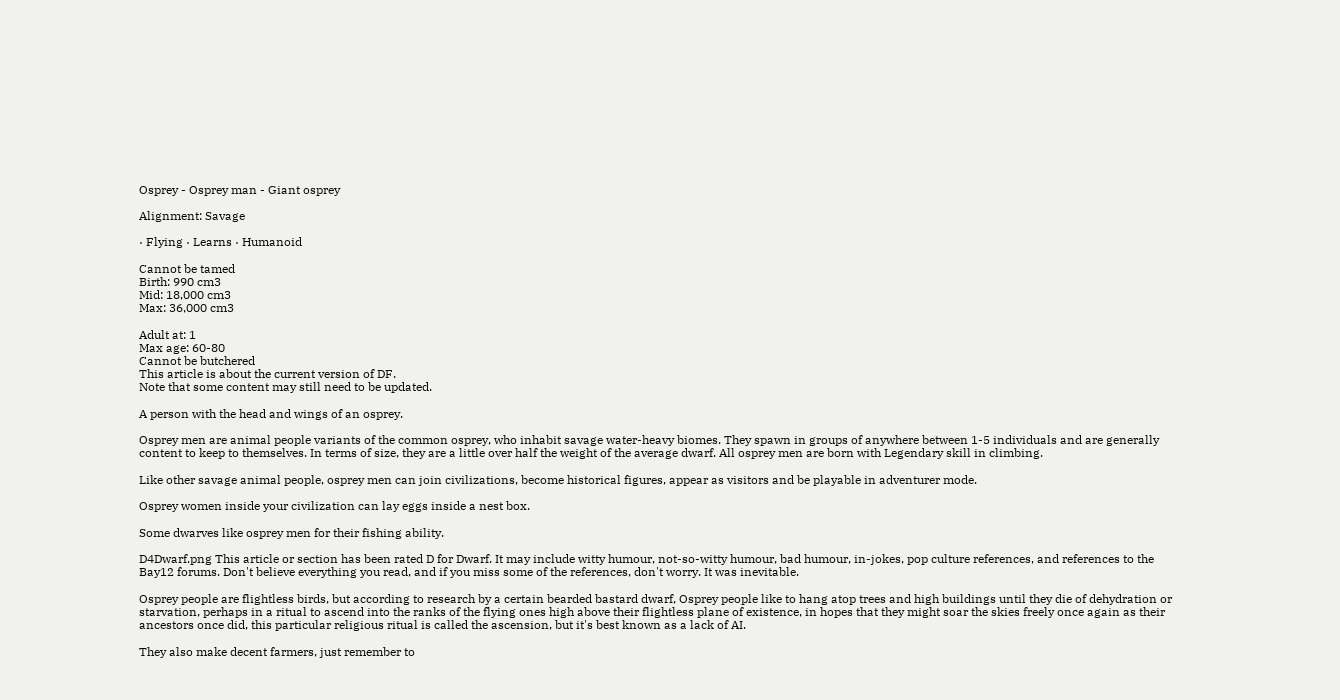Osprey - Osprey man - Giant osprey

Alignment: Savage

· Flying · Learns · Humanoid

Cannot be tamed
Birth: 990 cm3
Mid: 18,000 cm3
Max: 36,000 cm3

Adult at: 1
Max age: 60-80
Cannot be butchered
This article is about the current version of DF.
Note that some content may still need to be updated.

A person with the head and wings of an osprey.

Osprey men are animal people variants of the common osprey, who inhabit savage water-heavy biomes. They spawn in groups of anywhere between 1-5 individuals and are generally content to keep to themselves. In terms of size, they are a little over half the weight of the average dwarf. All osprey men are born with Legendary skill in climbing.

Like other savage animal people, osprey men can join civilizations, become historical figures, appear as visitors and be playable in adventurer mode.

Osprey women inside your civilization can lay eggs inside a nest box.

Some dwarves like osprey men for their fishing ability.

D4Dwarf.png This article or section has been rated D for Dwarf. It may include witty humour, not-so-witty humour, bad humour, in-jokes, pop culture references, and references to the Bay12 forums. Don't believe everything you read, and if you miss some of the references, don't worry. It was inevitable.

Osprey people are flightless birds, but according to research by a certain bearded bastard dwarf, Osprey people like to hang atop trees and high buildings until they die of dehydration or starvation, perhaps in a ritual to ascend into the ranks of the flying ones high above their flightless plane of existence, in hopes that they might soar the skies freely once again as their ancestors once did, this particular religious ritual is called the ascension, but it's best known as a lack of AI.

They also make decent farmers, just remember to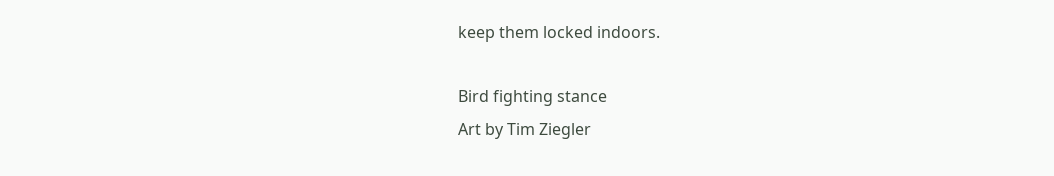keep them locked indoors.

Bird fighting stance
Art by Tim Ziegler